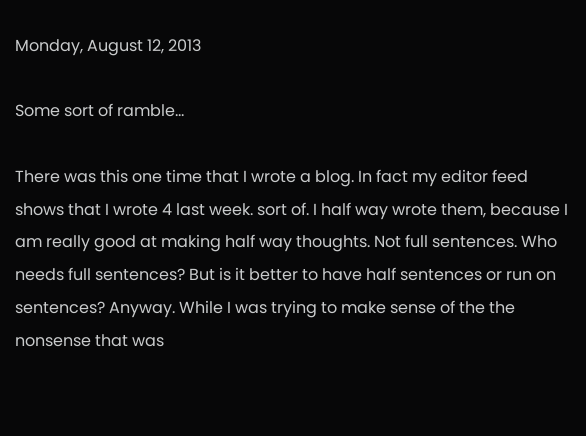Monday, August 12, 2013

Some sort of ramble...

There was this one time that I wrote a blog. In fact my editor feed shows that I wrote 4 last week. sort of. I half way wrote them, because I am really good at making half way thoughts. Not full sentences. Who needs full sentences? But is it better to have half sentences or run on sentences? Anyway. While I was trying to make sense of the the nonsense that was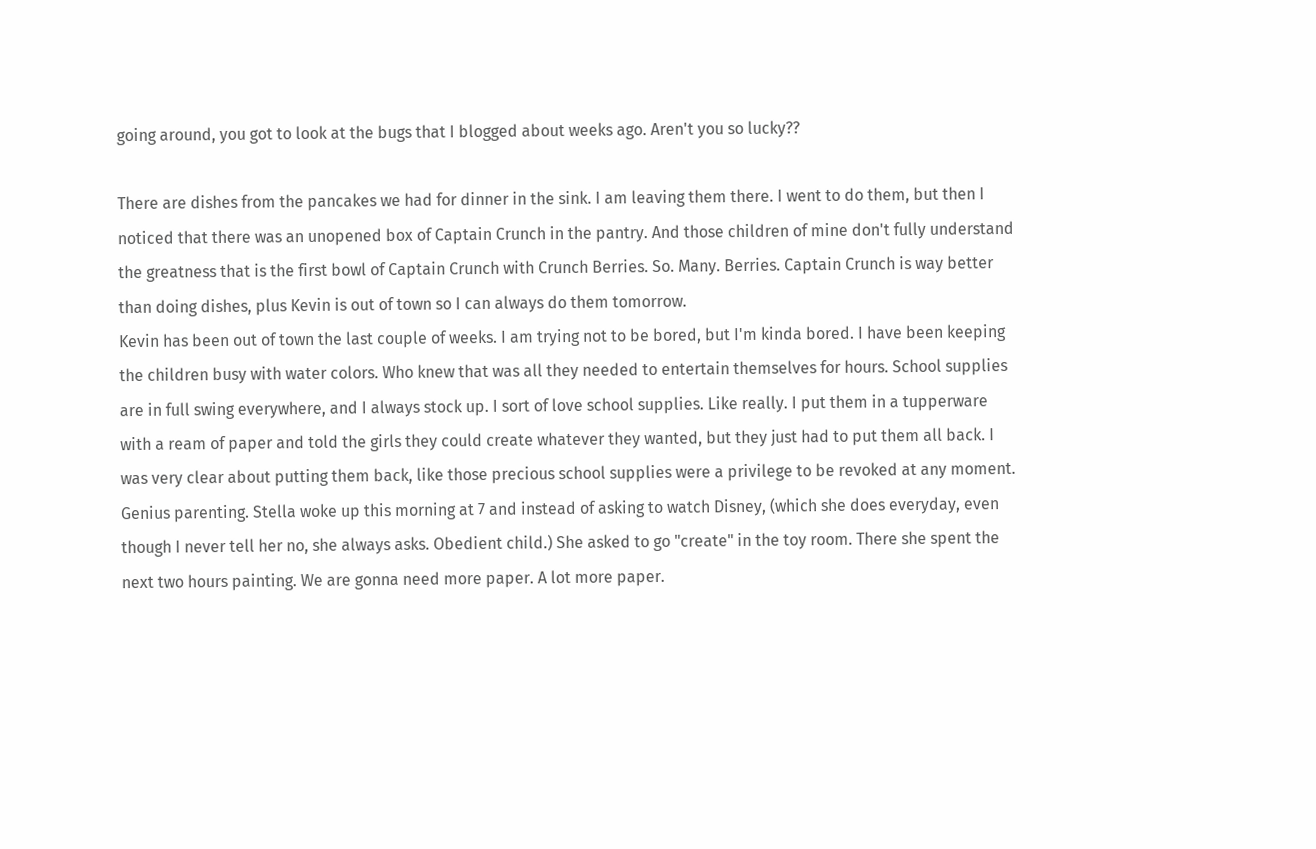going around, you got to look at the bugs that I blogged about weeks ago. Aren't you so lucky??

There are dishes from the pancakes we had for dinner in the sink. I am leaving them there. I went to do them, but then I noticed that there was an unopened box of Captain Crunch in the pantry. And those children of mine don't fully understand the greatness that is the first bowl of Captain Crunch with Crunch Berries. So. Many. Berries. Captain Crunch is way better than doing dishes, plus Kevin is out of town so I can always do them tomorrow.
Kevin has been out of town the last couple of weeks. I am trying not to be bored, but I'm kinda bored. I have been keeping the children busy with water colors. Who knew that was all they needed to entertain themselves for hours. School supplies are in full swing everywhere, and I always stock up. I sort of love school supplies. Like really. I put them in a tupperware with a ream of paper and told the girls they could create whatever they wanted, but they just had to put them all back. I was very clear about putting them back, like those precious school supplies were a privilege to be revoked at any moment. Genius parenting. Stella woke up this morning at 7 and instead of asking to watch Disney, (which she does everyday, even though I never tell her no, she always asks. Obedient child.) She asked to go "create" in the toy room. There she spent the next two hours painting. We are gonna need more paper. A lot more paper.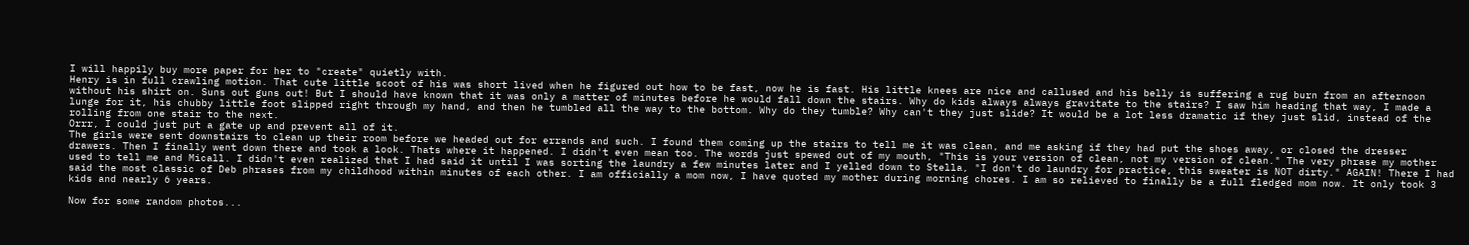I will happily buy more paper for her to "create" quietly with.
Henry is in full crawling motion. That cute little scoot of his was short lived when he figured out how to be fast, now he is fast. His little knees are nice and callused and his belly is suffering a rug burn from an afternoon without his shirt on. Suns out guns out! But I should have known that it was only a matter of minutes before he would fall down the stairs. Why do kids always always gravitate to the stairs? I saw him heading that way, I made a lunge for it, his chubby little foot slipped right through my hand, and then he tumbled all the way to the bottom. Why do they tumble? Why can't they just slide? It would be a lot less dramatic if they just slid, instead of the rolling from one stair to the next.
Orrr, I could just put a gate up and prevent all of it.
The girls were sent downstairs to clean up their room before we headed out for errands and such. I found them coming up the stairs to tell me it was clean, and me asking if they had put the shoes away, or closed the dresser drawers. Then I finally went down there and took a look. Thats where it happened. I didn't even mean too. The words just spewed out of my mouth, "This is your version of clean, not my version of clean." The very phrase my mother used to tell me and Micall. I didn't even realized that I had said it until I was sorting the laundry a few minutes later and I yelled down to Stella, "I don't do laundry for practice, this sweater is NOT dirty." AGAIN! There I had said the most classic of Deb phrases from my childhood within minutes of each other. I am officially a mom now, I have quoted my mother during morning chores. I am so relieved to finally be a full fledged mom now. It only took 3 kids and nearly 6 years.

Now for some random photos...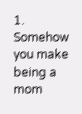1. Somehow you make being a mom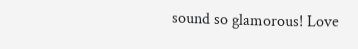sound so glamorous! Love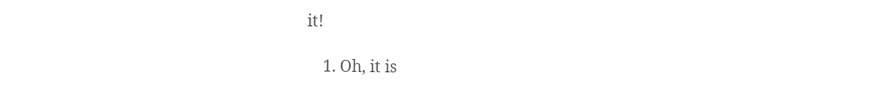it!

    1. Oh, it is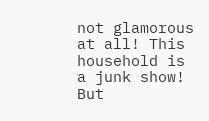not glamorous at all! This household is a junk show! But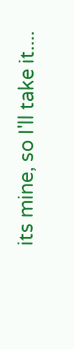its mine, so I'll take it....